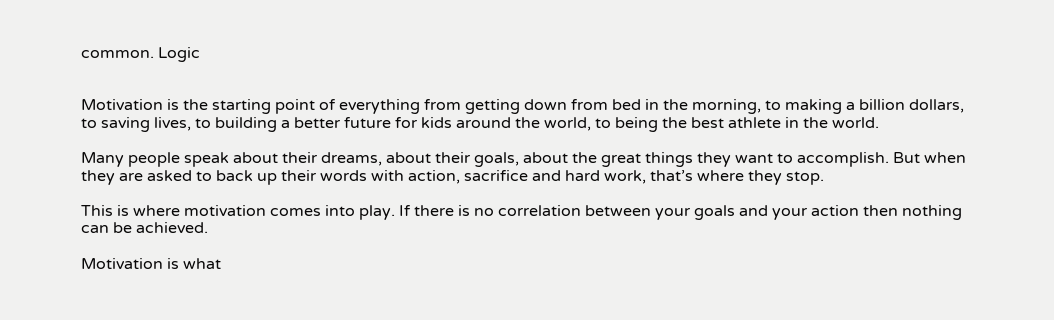common. Logic


Motivation is the starting point of everything from getting down from bed in the morning, to making a billion dollars, to saving lives, to building a better future for kids around the world, to being the best athlete in the world.

Many people speak about their dreams, about their goals, about the great things they want to accomplish. But when they are asked to back up their words with action, sacrifice and hard work, that’s where they stop.

This is where motivation comes into play. If there is no correlation between your goals and your action then nothing can be achieved.

Motivation is what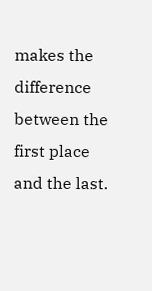makes the difference between the first place and the last.